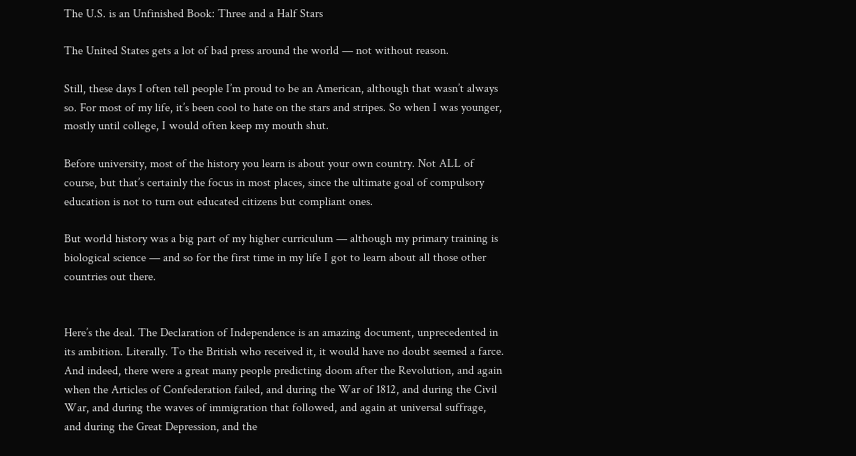The U.S. is an Unfinished Book: Three and a Half Stars

The United States gets a lot of bad press around the world — not without reason.

Still, these days I often tell people I’m proud to be an American, although that wasn’t always so. For most of my life, it’s been cool to hate on the stars and stripes. So when I was younger, mostly until college, I would often keep my mouth shut.

Before university, most of the history you learn is about your own country. Not ALL of course, but that’s certainly the focus in most places, since the ultimate goal of compulsory education is not to turn out educated citizens but compliant ones.

But world history was a big part of my higher curriculum — although my primary training is biological science — and so for the first time in my life I got to learn about all those other countries out there.


Here’s the deal. The Declaration of Independence is an amazing document, unprecedented in its ambition. Literally. To the British who received it, it would have no doubt seemed a farce. And indeed, there were a great many people predicting doom after the Revolution, and again when the Articles of Confederation failed, and during the War of 1812, and during the Civil War, and during the waves of immigration that followed, and again at universal suffrage, and during the Great Depression, and the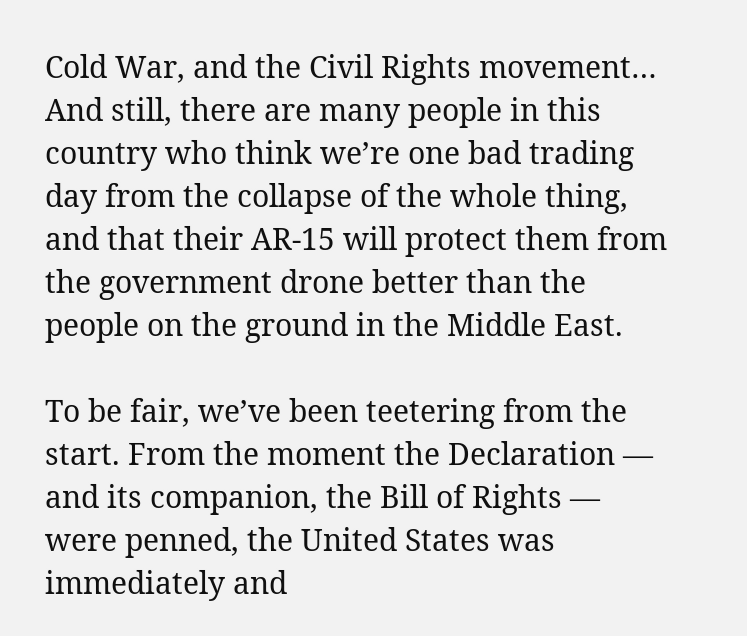Cold War, and the Civil Rights movement… And still, there are many people in this country who think we’re one bad trading day from the collapse of the whole thing, and that their AR-15 will protect them from the government drone better than the people on the ground in the Middle East.

To be fair, we’ve been teetering from the start. From the moment the Declaration — and its companion, the Bill of Rights — were penned, the United States was immediately and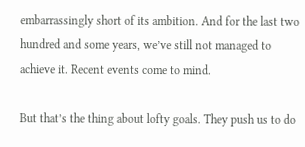embarrassingly short of its ambition. And for the last two hundred and some years, we’ve still not managed to achieve it. Recent events come to mind.

But that’s the thing about lofty goals. They push us to do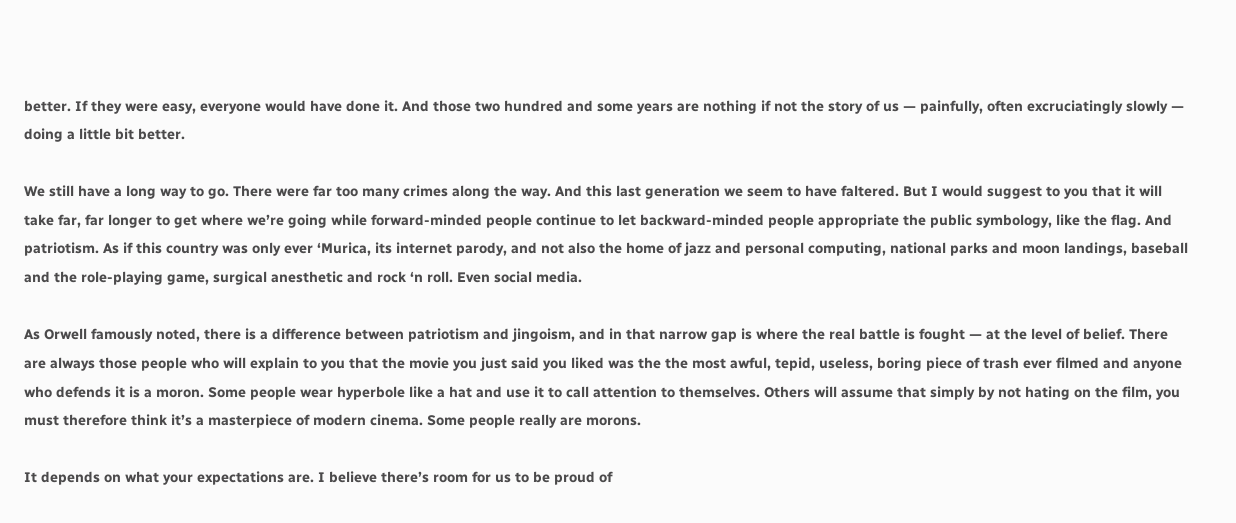better. If they were easy, everyone would have done it. And those two hundred and some years are nothing if not the story of us — painfully, often excruciatingly slowly — doing a little bit better.

We still have a long way to go. There were far too many crimes along the way. And this last generation we seem to have faltered. But I would suggest to you that it will take far, far longer to get where we’re going while forward-minded people continue to let backward-minded people appropriate the public symbology, like the flag. And patriotism. As if this country was only ever ‘Murica, its internet parody, and not also the home of jazz and personal computing, national parks and moon landings, baseball and the role-playing game, surgical anesthetic and rock ‘n roll. Even social media.

As Orwell famously noted, there is a difference between patriotism and jingoism, and in that narrow gap is where the real battle is fought — at the level of belief. There are always those people who will explain to you that the movie you just said you liked was the the most awful, tepid, useless, boring piece of trash ever filmed and anyone who defends it is a moron. Some people wear hyperbole like a hat and use it to call attention to themselves. Others will assume that simply by not hating on the film, you must therefore think it’s a masterpiece of modern cinema. Some people really are morons.

It depends on what your expectations are. I believe there’s room for us to be proud of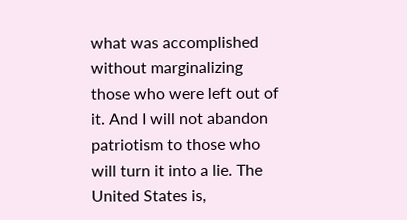what was accomplished without marginalizing those who were left out of it. And I will not abandon patriotism to those who will turn it into a lie. The United States is,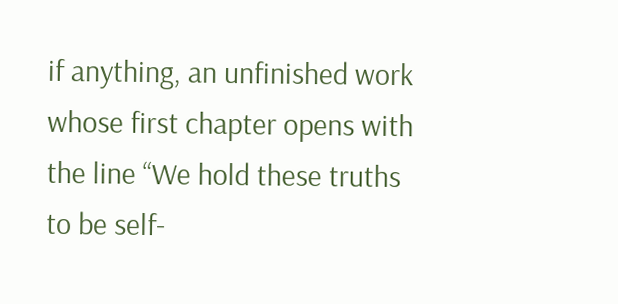if anything, an unfinished work whose first chapter opens with the line “We hold these truths to be self-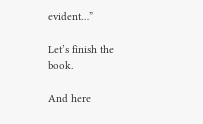evident…”

Let’s finish the book.

And here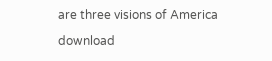are three visions of America

download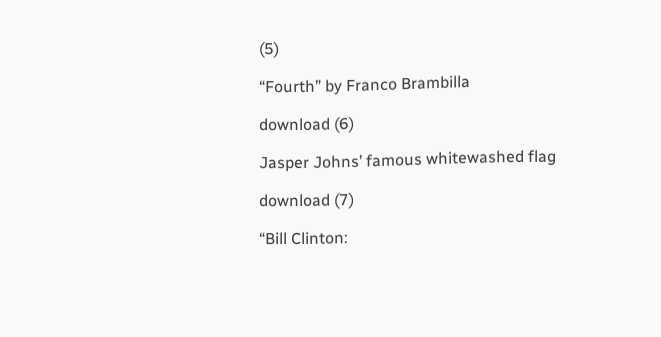(5)

“Fourth” by Franco Brambilla

download (6)

Jasper Johns’ famous whitewashed flag

download (7)

“Bill Clinton: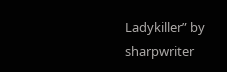Ladykiller” by sharpwriter